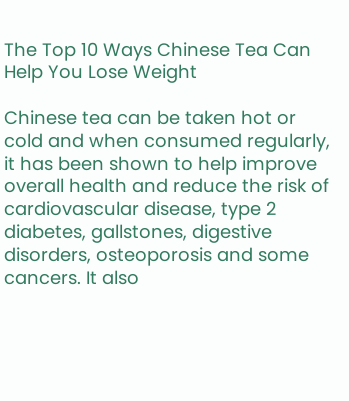The Top 10 Ways Chinese Tea Can Help You Lose Weight

Chinese tea can be taken hot or cold and when consumed regularly, it has been shown to help improve overall health and reduce the risk of cardiovascular disease, type 2 diabetes, gallstones, digestive disorders, osteoporosis and some cancers. It also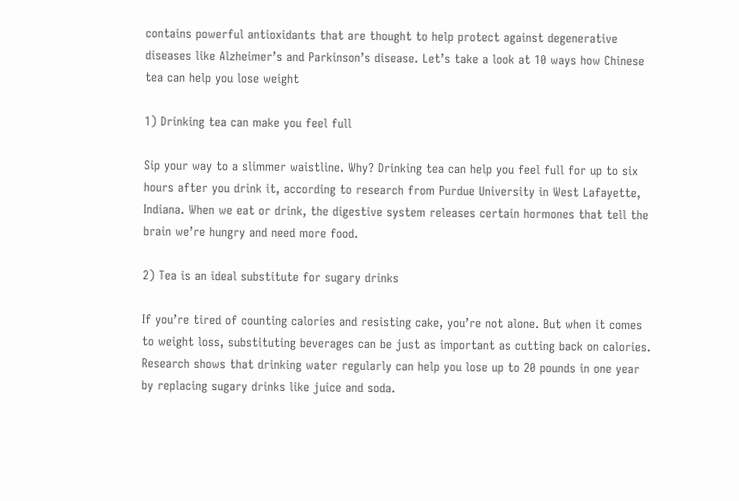contains powerful antioxidants that are thought to help protect against degenerative diseases like Alzheimer’s and Parkinson’s disease. Let’s take a look at 10 ways how Chinese tea can help you lose weight

1) Drinking tea can make you feel full

Sip your way to a slimmer waistline. Why? Drinking tea can help you feel full for up to six hours after you drink it, according to research from Purdue University in West Lafayette, Indiana. When we eat or drink, the digestive system releases certain hormones that tell the brain we’re hungry and need more food.

2) Tea is an ideal substitute for sugary drinks

If you’re tired of counting calories and resisting cake, you’re not alone. But when it comes to weight loss, substituting beverages can be just as important as cutting back on calories. Research shows that drinking water regularly can help you lose up to 20 pounds in one year by replacing sugary drinks like juice and soda.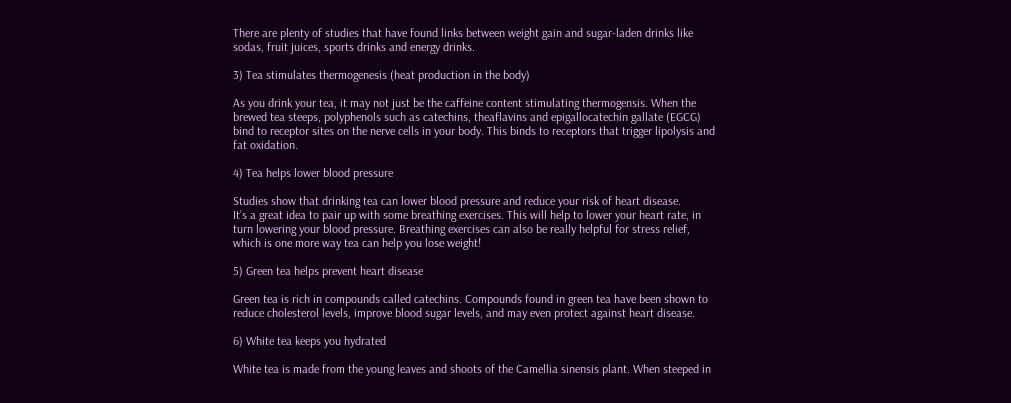There are plenty of studies that have found links between weight gain and sugar-laden drinks like sodas, fruit juices, sports drinks and energy drinks.

3) Tea stimulates thermogenesis (heat production in the body)

As you drink your tea, it may not just be the caffeine content stimulating thermogensis. When the brewed tea steeps, polyphenols such as catechins, theaflavins and epigallocatechin gallate (EGCG) bind to receptor sites on the nerve cells in your body. This binds to receptors that trigger lipolysis and fat oxidation.

4) Tea helps lower blood pressure

Studies show that drinking tea can lower blood pressure and reduce your risk of heart disease.
It’s a great idea to pair up with some breathing exercises. This will help to lower your heart rate, in turn lowering your blood pressure. Breathing exercises can also be really helpful for stress relief, which is one more way tea can help you lose weight!

5) Green tea helps prevent heart disease

Green tea is rich in compounds called catechins. Compounds found in green tea have been shown to reduce cholesterol levels, improve blood sugar levels, and may even protect against heart disease.

6) White tea keeps you hydrated

White tea is made from the young leaves and shoots of the Camellia sinensis plant. When steeped in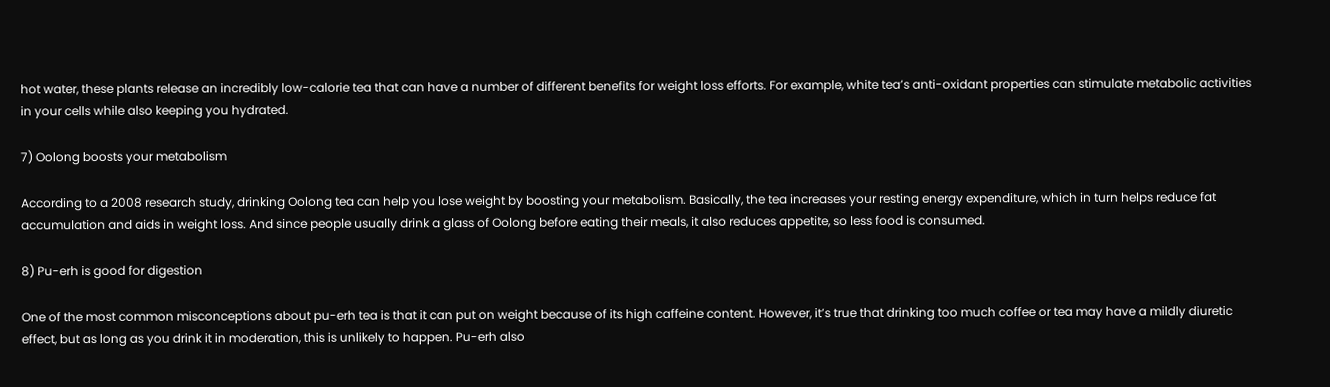hot water, these plants release an incredibly low-calorie tea that can have a number of different benefits for weight loss efforts. For example, white tea’s anti-oxidant properties can stimulate metabolic activities in your cells while also keeping you hydrated.

7) Oolong boosts your metabolism

According to a 2008 research study, drinking Oolong tea can help you lose weight by boosting your metabolism. Basically, the tea increases your resting energy expenditure, which in turn helps reduce fat accumulation and aids in weight loss. And since people usually drink a glass of Oolong before eating their meals, it also reduces appetite, so less food is consumed.

8) Pu-erh is good for digestion

One of the most common misconceptions about pu-erh tea is that it can put on weight because of its high caffeine content. However, it’s true that drinking too much coffee or tea may have a mildly diuretic effect, but as long as you drink it in moderation, this is unlikely to happen. Pu-erh also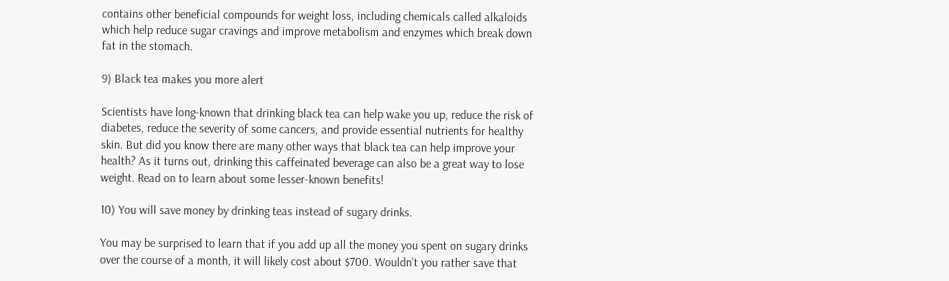contains other beneficial compounds for weight loss, including chemicals called alkaloids which help reduce sugar cravings and improve metabolism and enzymes which break down fat in the stomach.

9) Black tea makes you more alert

Scientists have long-known that drinking black tea can help wake you up, reduce the risk of diabetes, reduce the severity of some cancers, and provide essential nutrients for healthy skin. But did you know there are many other ways that black tea can help improve your health? As it turns out, drinking this caffeinated beverage can also be a great way to lose weight. Read on to learn about some lesser-known benefits!

10) You will save money by drinking teas instead of sugary drinks.

You may be surprised to learn that if you add up all the money you spent on sugary drinks over the course of a month, it will likely cost about $700. Wouldn’t you rather save that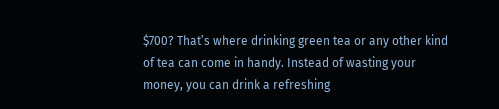$700? That’s where drinking green tea or any other kind of tea can come in handy. Instead of wasting your money, you can drink a refreshing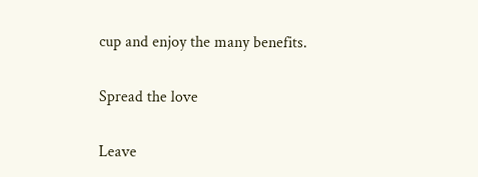cup and enjoy the many benefits.

Spread the love

Leave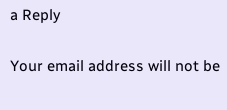a Reply

Your email address will not be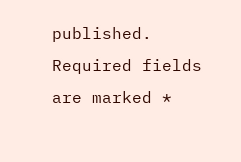published. Required fields are marked *